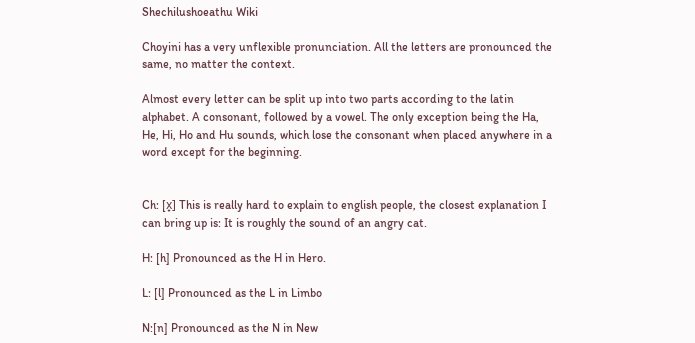Shechilushoeathu Wiki

Choyini has a very unflexible pronunciation. All the letters are pronounced the same, no matter the context.

Almost every letter can be split up into two parts according to the latin alphabet. A consonant, followed by a vowel. The only exception being the Ha, He, Hi, Ho and Hu sounds, which lose the consonant when placed anywhere in a word except for the beginning.


Ch: [x̟] This is really hard to explain to english people, the closest explanation I can bring up is: It is roughly the sound of an angry cat.

H: [h] Pronounced as the H in Hero.

L: [l] Pronounced as the L in Limbo

N:[n] Pronounced as the N in New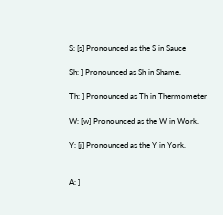S: [s] Pronounced as the S in Sauce

Sh: ] Pronounced as Sh in Shame.

Th: ] Pronounced as Th in Thermometer

W: [w] Pronounced as the W in Work.

Y: [j] Pronounced as the Y in York.


A: ]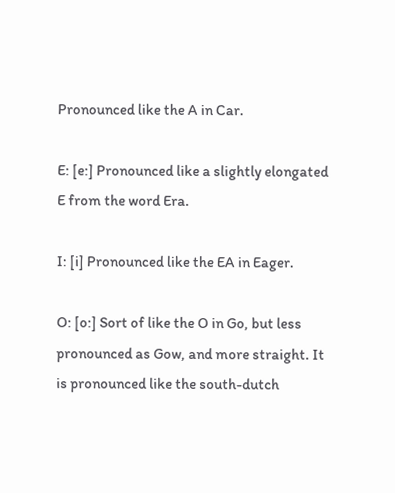Pronounced like the A in Car.

E: [e:] Pronounced like a slightly elongated E from the word Era.

I: [i] Pronounced like the EA in Eager.

O: [o:] Sort of like the O in Go, but less pronounced as Gow, and more straight. It is pronounced like the south-dutch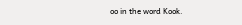oo in the word Kook.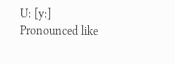U: [y:] Pronounced like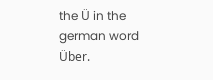the Ü in the german word Über.